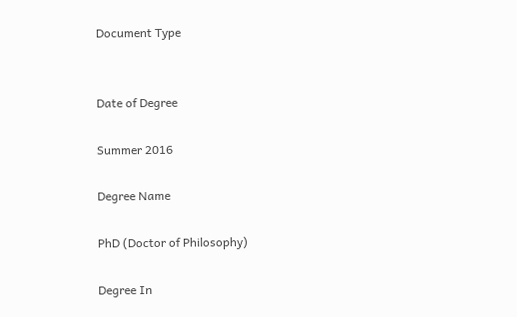Document Type


Date of Degree

Summer 2016

Degree Name

PhD (Doctor of Philosophy)

Degree In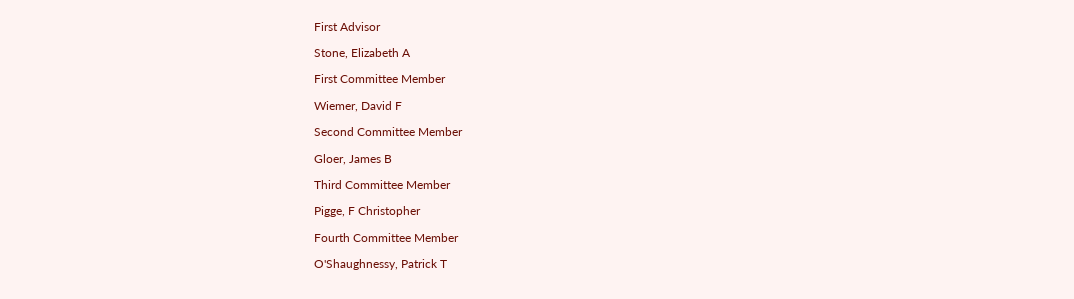First Advisor

Stone, Elizabeth A

First Committee Member

Wiemer, David F

Second Committee Member

Gloer, James B

Third Committee Member

Pigge, F Christopher

Fourth Committee Member

O'Shaughnessy, Patrick T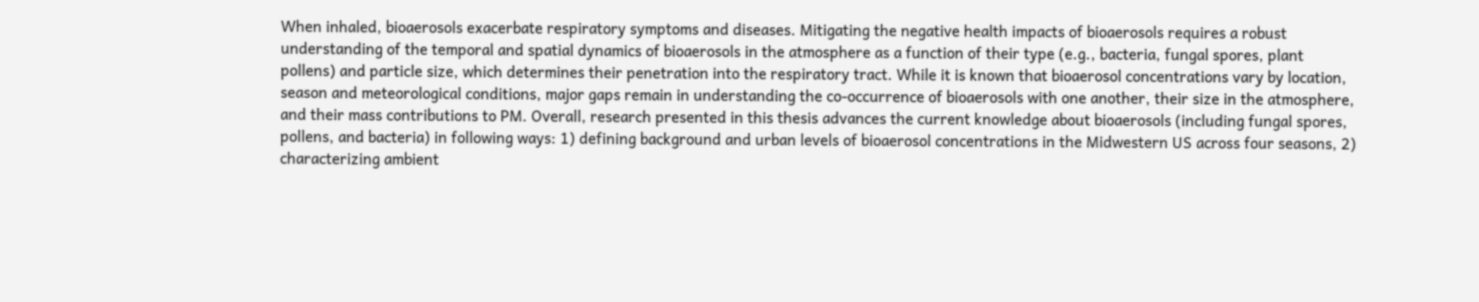When inhaled, bioaerosols exacerbate respiratory symptoms and diseases. Mitigating the negative health impacts of bioaerosols requires a robust understanding of the temporal and spatial dynamics of bioaerosols in the atmosphere as a function of their type (e.g., bacteria, fungal spores, plant pollens) and particle size, which determines their penetration into the respiratory tract. While it is known that bioaerosol concentrations vary by location, season and meteorological conditions, major gaps remain in understanding the co-occurrence of bioaerosols with one another, their size in the atmosphere, and their mass contributions to PM. Overall, research presented in this thesis advances the current knowledge about bioaerosols (including fungal spores, pollens, and bacteria) in following ways: 1) defining background and urban levels of bioaerosol concentrations in the Midwestern US across four seasons, 2) characterizing ambient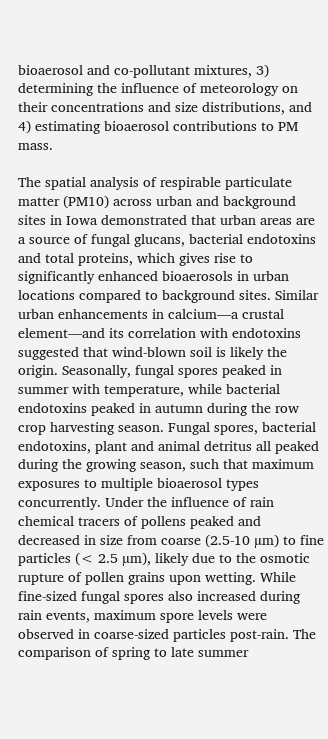bioaerosol and co-pollutant mixtures, 3) determining the influence of meteorology on their concentrations and size distributions, and 4) estimating bioaerosol contributions to PM mass.

The spatial analysis of respirable particulate matter (PM10) across urban and background sites in Iowa demonstrated that urban areas are a source of fungal glucans, bacterial endotoxins and total proteins, which gives rise to significantly enhanced bioaerosols in urban locations compared to background sites. Similar urban enhancements in calcium—a crustal element—and its correlation with endotoxins suggested that wind-blown soil is likely the origin. Seasonally, fungal spores peaked in summer with temperature, while bacterial endotoxins peaked in autumn during the row crop harvesting season. Fungal spores, bacterial endotoxins, plant and animal detritus all peaked during the growing season, such that maximum exposures to multiple bioaerosol types concurrently. Under the influence of rain chemical tracers of pollens peaked and decreased in size from coarse (2.5-10 µm) to fine particles (< 2.5 µm), likely due to the osmotic rupture of pollen grains upon wetting. While fine-sized fungal spores also increased during rain events, maximum spore levels were observed in coarse-sized particles post-rain. The comparison of spring to late summer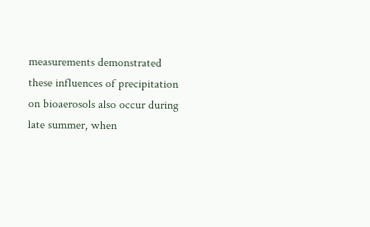measurements demonstrated these influences of precipitation on bioaerosols also occur during late summer, when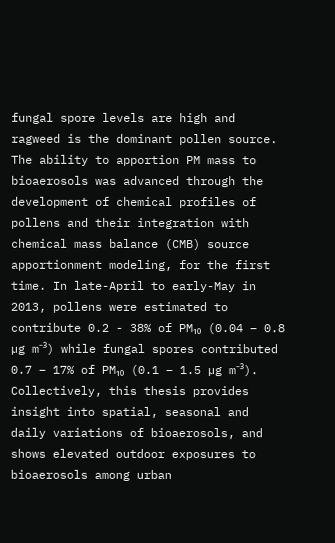fungal spore levels are high and ragweed is the dominant pollen source. The ability to apportion PM mass to bioaerosols was advanced through the development of chemical profiles of pollens and their integration with chemical mass balance (CMB) source apportionment modeling, for the first time. In late-April to early-May in 2013, pollens were estimated to contribute 0.2 - 38% of PM₁₀ (0.04 – 0.8 µg m⁻³) while fungal spores contributed 0.7 – 17% of PM₁₀ (0.1 – 1.5 µg m⁻³). Collectively, this thesis provides insight into spatial, seasonal and daily variations of bioaerosols, and shows elevated outdoor exposures to bioaerosols among urban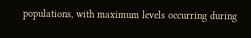populations, with maximum levels occurring during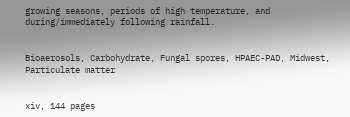growing seasons, periods of high temperature, and during/immediately following rainfall.


Bioaerosols, Carbohydrate, Fungal spores, HPAEC-PAD, Midwest, Particulate matter


xiv, 144 pages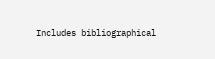Includes bibliographical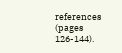references (pages 126-144).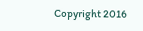Copyright 2016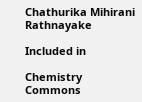Chathurika Mihirani Rathnayake

Included in

Chemistry Commons